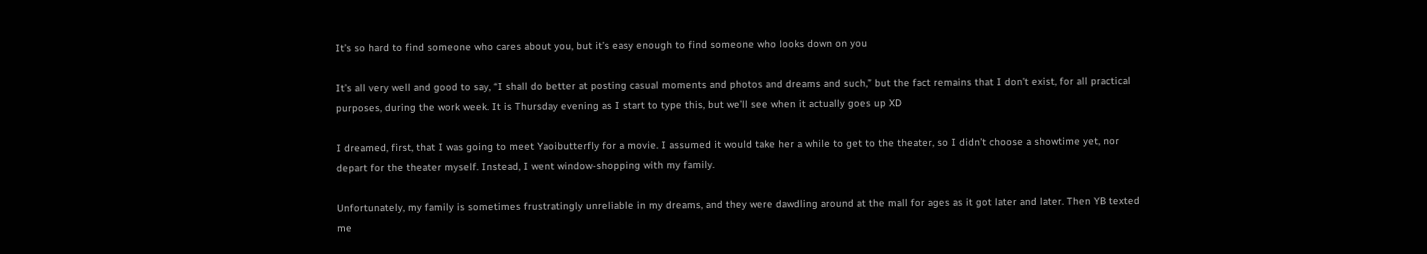It’s so hard to find someone who cares about you, but it’s easy enough to find someone who looks down on you

It’s all very well and good to say, “I shall do better at posting casual moments and photos and dreams and such,” but the fact remains that I don’t exist, for all practical purposes, during the work week. It is Thursday evening as I start to type this, but we’ll see when it actually goes up XD

I dreamed, first, that I was going to meet Yaoibutterfly for a movie. I assumed it would take her a while to get to the theater, so I didn’t choose a showtime yet, nor depart for the theater myself. Instead, I went window-shopping with my family.

Unfortunately, my family is sometimes frustratingly unreliable in my dreams, and they were dawdling around at the mall for ages as it got later and later. Then YB texted me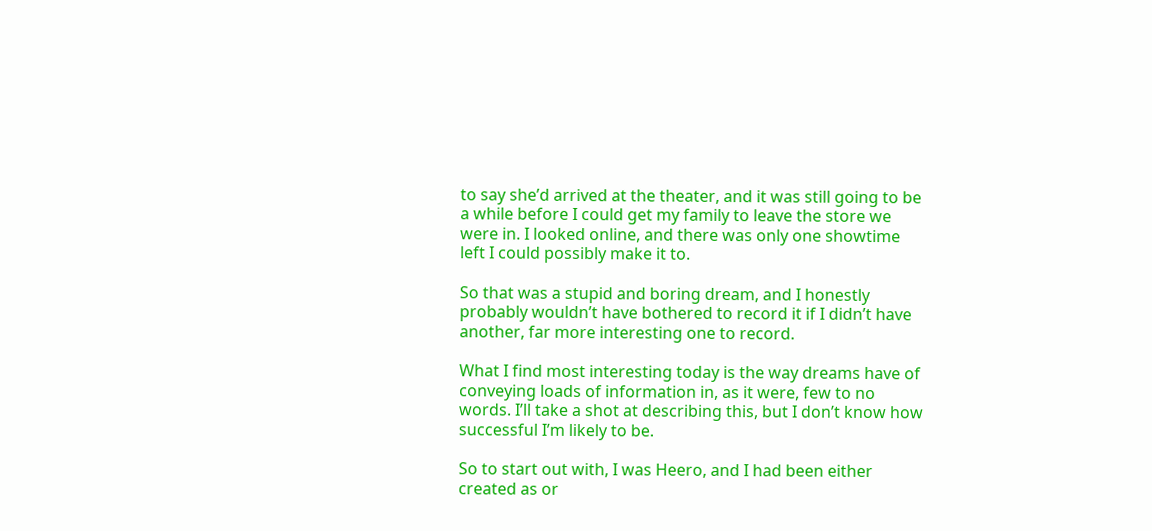to say she’d arrived at the theater, and it was still going to be a while before I could get my family to leave the store we were in. I looked online, and there was only one showtime left I could possibly make it to.

So that was a stupid and boring dream, and I honestly probably wouldn’t have bothered to record it if I didn’t have another, far more interesting one to record.

What I find most interesting today is the way dreams have of conveying loads of information in, as it were, few to no words. I’ll take a shot at describing this, but I don’t know how successful I’m likely to be.

So to start out with, I was Heero, and I had been either created as or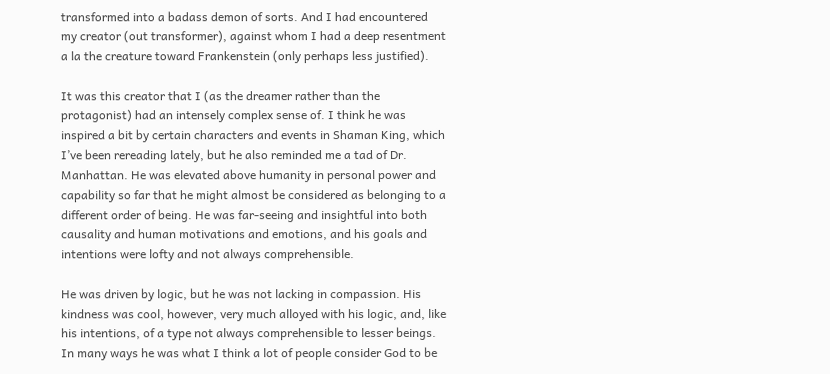transformed into a badass demon of sorts. And I had encountered my creator (out transformer), against whom I had a deep resentment a la the creature toward Frankenstein (only perhaps less justified).

It was this creator that I (as the dreamer rather than the protagonist) had an intensely complex sense of. I think he was inspired a bit by certain characters and events in Shaman King, which I’ve been rereading lately, but he also reminded me a tad of Dr. Manhattan. He was elevated above humanity in personal power and capability so far that he might almost be considered as belonging to a different order of being. He was far-seeing and insightful into both causality and human motivations and emotions, and his goals and intentions were lofty and not always comprehensible.

He was driven by logic, but he was not lacking in compassion. His kindness was cool, however, very much alloyed with his logic, and, like his intentions, of a type not always comprehensible to lesser beings. In many ways he was what I think a lot of people consider God to be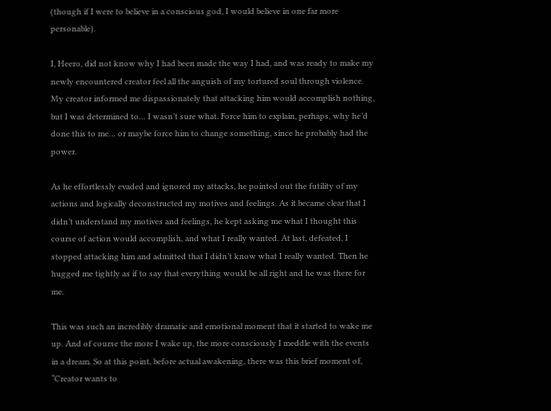(though if I were to believe in a conscious god, I would believe in one far more personable).

I, Heero, did not know why I had been made the way I had, and was ready to make my newly encountered creator feel all the anguish of my tortured soul through violence. My creator informed me dispassionately that attacking him would accomplish nothing, but I was determined to… I wasn’t sure what. Force him to explain, perhaps, why he’d done this to me… or maybe force him to change something, since he probably had the power.

As he effortlessly evaded and ignored my attacks, he pointed out the futility of my actions and logically deconstructed my motives and feelings. As it became clear that I didn’t understand my motives and feelings, he kept asking me what I thought this course of action would accomplish, and what I really wanted. At last, defeated, I stopped attacking him and admitted that I didn’t know what I really wanted. Then he hugged me tightly as if to say that everything would be all right and he was there for me.

This was such an incredibly dramatic and emotional moment that it started to wake me up. And of course the more I wake up, the more consciously I meddle with the events in a dream. So at this point, before actual awakening, there was this brief moment of, “Creator wants to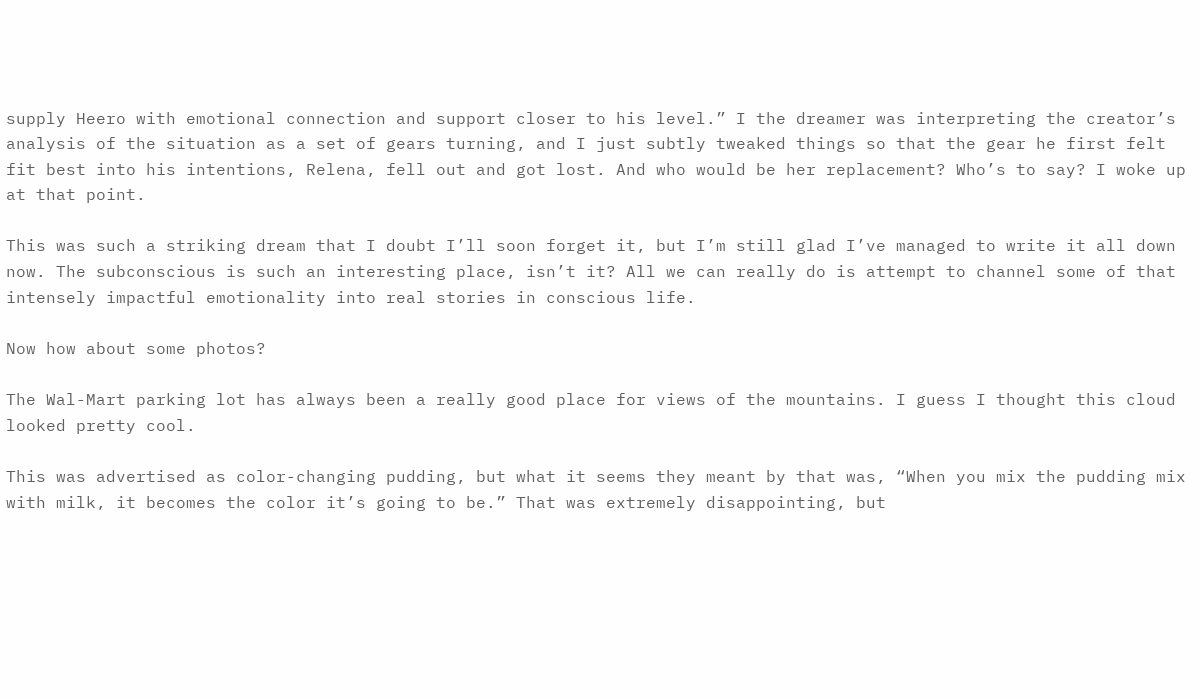supply Heero with emotional connection and support closer to his level.” I the dreamer was interpreting the creator’s analysis of the situation as a set of gears turning, and I just subtly tweaked things so that the gear he first felt fit best into his intentions, Relena, fell out and got lost. And who would be her replacement? Who’s to say? I woke up at that point.

This was such a striking dream that I doubt I’ll soon forget it, but I’m still glad I’ve managed to write it all down now. The subconscious is such an interesting place, isn’t it? All we can really do is attempt to channel some of that intensely impactful emotionality into real stories in conscious life.

Now how about some photos?

The Wal-Mart parking lot has always been a really good place for views of the mountains. I guess I thought this cloud looked pretty cool.

This was advertised as color-changing pudding, but what it seems they meant by that was, “When you mix the pudding mix with milk, it becomes the color it’s going to be.” That was extremely disappointing, but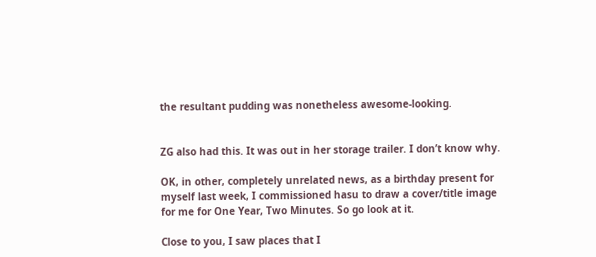the resultant pudding was nonetheless awesome-looking.


ZG also had this. It was out in her storage trailer. I don’t know why.

OK, in other, completely unrelated news, as a birthday present for myself last week, I commissioned hasu to draw a cover/title image for me for One Year, Two Minutes. So go look at it.

Close to you, I saw places that I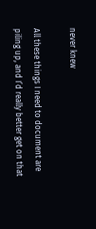never knew

All these things I need to document are piling up, and I’d really better get on that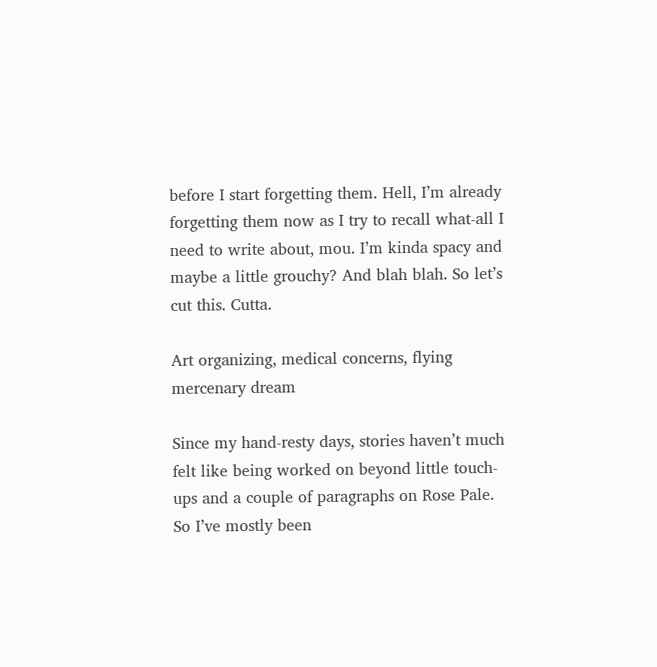before I start forgetting them. Hell, I’m already forgetting them now as I try to recall what-all I need to write about, mou. I’m kinda spacy and maybe a little grouchy? And blah blah. So let’s cut this. Cutta.

Art organizing, medical concerns, flying mercenary dream

Since my hand-resty days, stories haven’t much felt like being worked on beyond little touch-ups and a couple of paragraphs on Rose Pale. So I’ve mostly been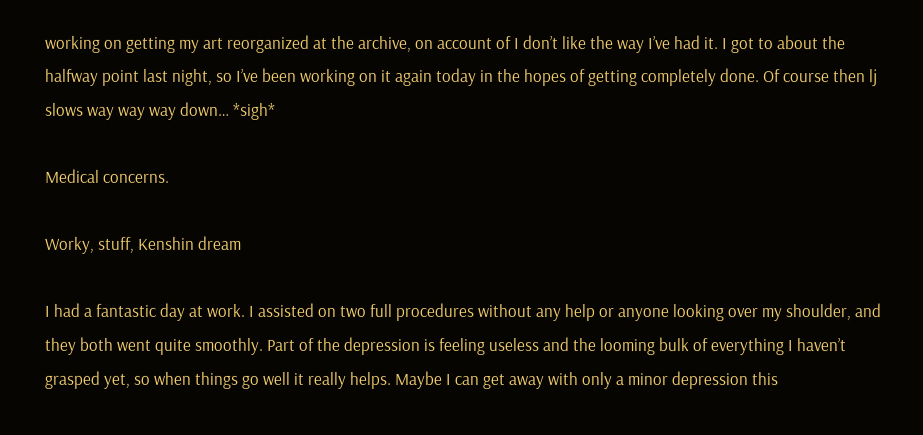working on getting my art reorganized at the archive, on account of I don’t like the way I’ve had it. I got to about the halfway point last night, so I’ve been working on it again today in the hopes of getting completely done. Of course then lj slows way way way down… *sigh*

Medical concerns.

Worky, stuff, Kenshin dream

I had a fantastic day at work. I assisted on two full procedures without any help or anyone looking over my shoulder, and they both went quite smoothly. Part of the depression is feeling useless and the looming bulk of everything I haven’t grasped yet, so when things go well it really helps. Maybe I can get away with only a minor depression this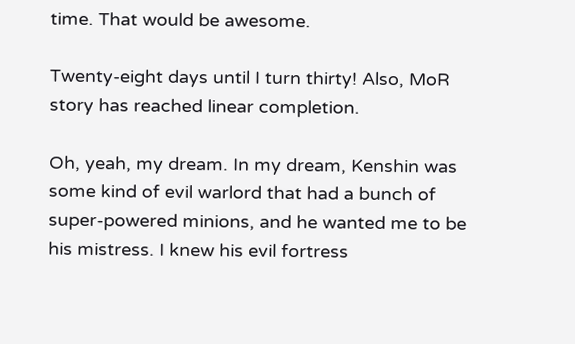time. That would be awesome.

Twenty-eight days until I turn thirty! Also, MoR story has reached linear completion.

Oh, yeah, my dream. In my dream, Kenshin was some kind of evil warlord that had a bunch of super-powered minions, and he wanted me to be his mistress. I knew his evil fortress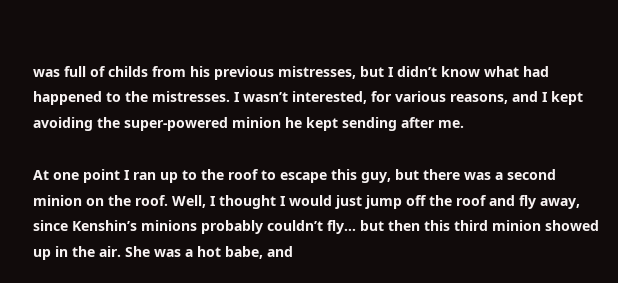was full of childs from his previous mistresses, but I didn’t know what had happened to the mistresses. I wasn’t interested, for various reasons, and I kept avoiding the super-powered minion he kept sending after me.

At one point I ran up to the roof to escape this guy, but there was a second minion on the roof. Well, I thought I would just jump off the roof and fly away, since Kenshin’s minions probably couldn’t fly… but then this third minion showed up in the air. She was a hot babe, and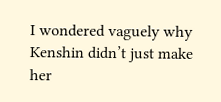I wondered vaguely why Kenshin didn’t just make her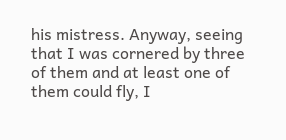his mistress. Anyway, seeing that I was cornered by three of them and at least one of them could fly, I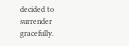decided to surrender gracefully.